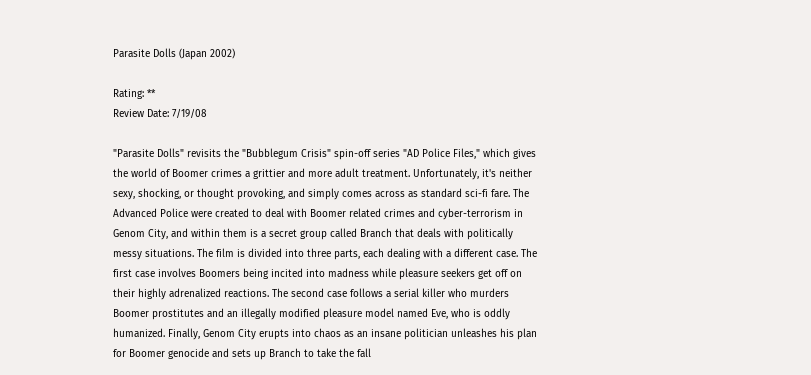Parasite Dolls (Japan 2002)

Rating: **
Review Date: 7/19/08

"Parasite Dolls" revisits the "Bubblegum Crisis" spin-off series "AD Police Files," which gives the world of Boomer crimes a grittier and more adult treatment. Unfortunately, it's neither sexy, shocking, or thought provoking, and simply comes across as standard sci-fi fare. The Advanced Police were created to deal with Boomer related crimes and cyber-terrorism in Genom City, and within them is a secret group called Branch that deals with politically messy situations. The film is divided into three parts, each dealing with a different case. The first case involves Boomers being incited into madness while pleasure seekers get off on their highly adrenalized reactions. The second case follows a serial killer who murders Boomer prostitutes and an illegally modified pleasure model named Eve, who is oddly humanized. Finally, Genom City erupts into chaos as an insane politician unleashes his plan for Boomer genocide and sets up Branch to take the fall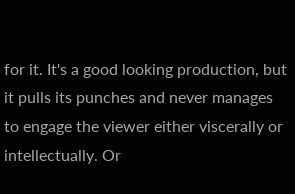for it. It's a good looking production, but it pulls its punches and never manages to engage the viewer either viscerally or intellectually. Or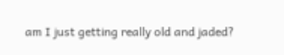am I just getting really old and jaded?